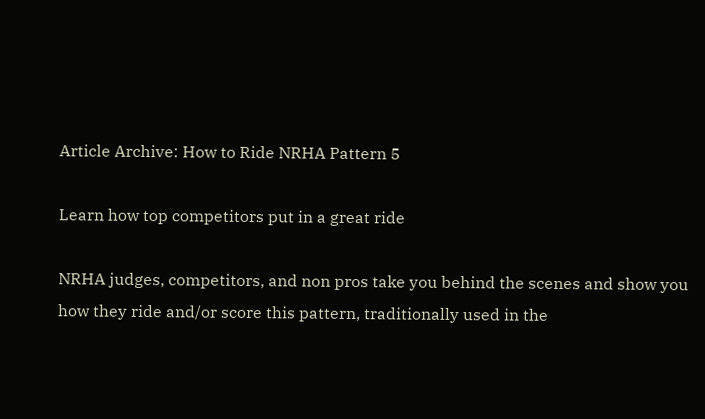Article Archive: How to Ride NRHA Pattern 5

Learn how top competitors put in a great ride

NRHA judges, competitors, and non pros take you behind the scenes and show you how they ride and/or score this pattern, traditionally used in the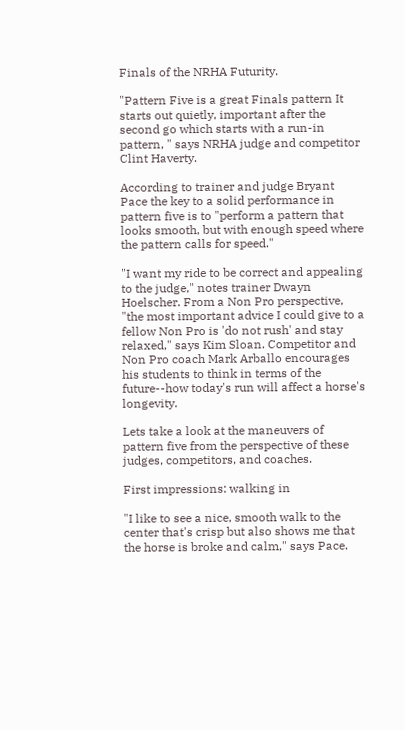Finals of the NRHA Futurity.

"Pattern Five is a great Finals pattern It starts out quietly, important after the second go which starts with a run-in pattern, " says NRHA judge and competitor Clint Haverty.

According to trainer and judge Bryant Pace the key to a solid performance in pattern five is to "perform a pattern that looks smooth, but with enough speed where the pattern calls for speed."

"I want my ride to be correct and appealing to the judge," notes trainer Dwayn Hoelscher. From a Non Pro perspective, "the most important advice I could give to a fellow Non Pro is 'do not rush' and stay relaxed," says Kim Sloan. Competitor and Non Pro coach Mark Arballo encourages his students to think in terms of the future--how today's run will affect a horse's longevity.

Lets take a look at the maneuvers of pattern five from the perspective of these judges, competitors, and coaches.

First impressions: walking in

"I like to see a nice, smooth walk to the center that's crisp but also shows me that the horse is broke and calm," says Pace.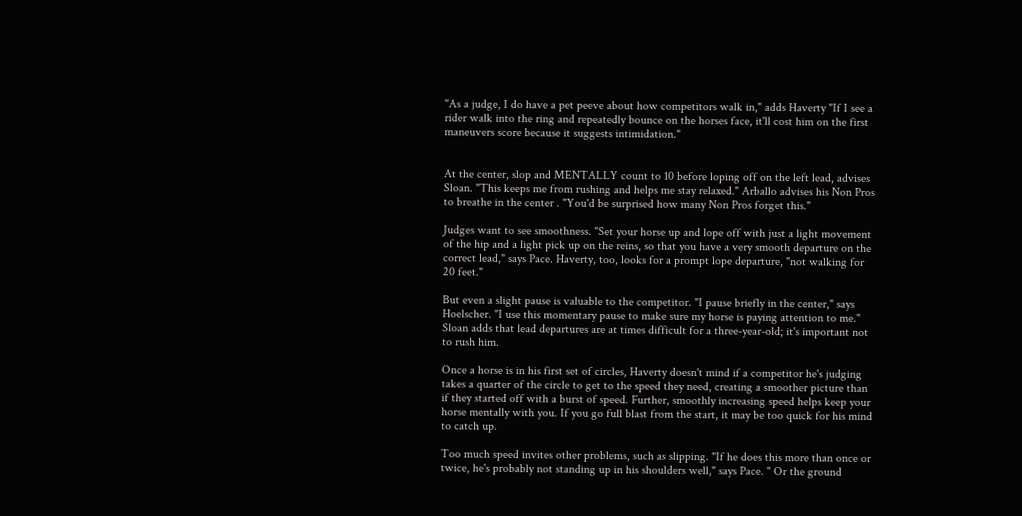"As a judge, I do have a pet peeve about how competitors walk in," adds Haverty "If I see a rider walk into the ring and repeatedly bounce on the horses face, it'll cost him on the first maneuvers score because it suggests intimidation."


At the center, slop and MENTALLY count to 10 before loping off on the left lead, advises Sloan. "This keeps me from rushing and helps me stay relaxed." Arballo advises his Non Pros to breathe in the center . "You'd be surprised how many Non Pros forget this."

Judges want to see smoothness. "Set your horse up and lope off with just a light movement of the hip and a light pick up on the reins, so that you have a very smooth departure on the correct lead," says Pace. Haverty, too, looks for a prompt lope departure, "not walking for 20 feet."

But even a slight pause is valuable to the competitor. "I pause briefly in the center," says Hoelscher. "I use this momentary pause to make sure my horse is paying attention to me." Sloan adds that lead departures are at times difficult for a three-year-old; it's important not to rush him.

Once a horse is in his first set of circles, Haverty doesn't mind if a competitor he's judging takes a quarter of the circle to get to the speed they need, creating a smoother picture than if they started off with a burst of speed. Further, smoothly increasing speed helps keep your horse mentally with you. If you go full blast from the start, it may be too quick for his mind to catch up.

Too much speed invites other problems, such as slipping. "If he does this more than once or twice, he's probably not standing up in his shoulders well," says Pace. " Or the ground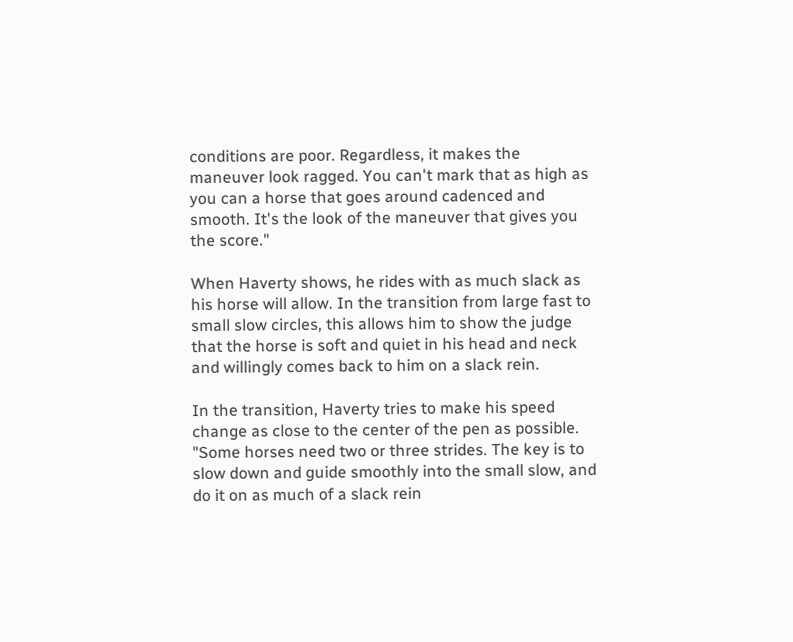conditions are poor. Regardless, it makes the maneuver look ragged. You can't mark that as high as you can a horse that goes around cadenced and smooth. It's the look of the maneuver that gives you the score."

When Haverty shows, he rides with as much slack as his horse will allow. In the transition from large fast to small slow circles, this allows him to show the judge that the horse is soft and quiet in his head and neck and willingly comes back to him on a slack rein.

In the transition, Haverty tries to make his speed change as close to the center of the pen as possible. "Some horses need two or three strides. The key is to slow down and guide smoothly into the small slow, and do it on as much of a slack rein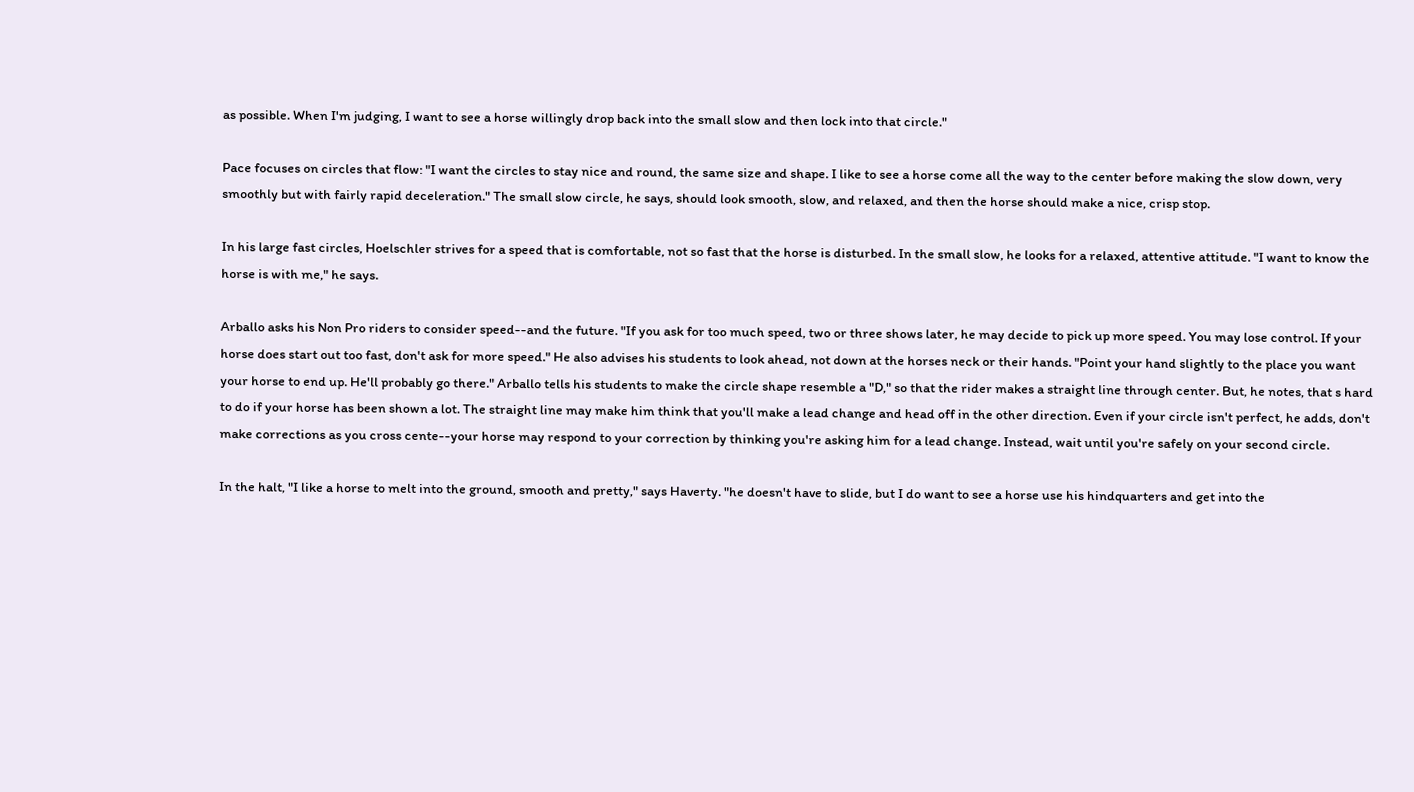as possible. When I'm judging, I want to see a horse willingly drop back into the small slow and then lock into that circle."

Pace focuses on circles that flow: "I want the circles to stay nice and round, the same size and shape. I like to see a horse come all the way to the center before making the slow down, very smoothly but with fairly rapid deceleration." The small slow circle, he says, should look smooth, slow, and relaxed, and then the horse should make a nice, crisp stop.

In his large fast circles, Hoelschler strives for a speed that is comfortable, not so fast that the horse is disturbed. In the small slow, he looks for a relaxed, attentive attitude. "I want to know the horse is with me," he says.

Arballo asks his Non Pro riders to consider speed--and the future. "If you ask for too much speed, two or three shows later, he may decide to pick up more speed. You may lose control. If your horse does start out too fast, don't ask for more speed." He also advises his students to look ahead, not down at the horses neck or their hands. "Point your hand slightly to the place you want your horse to end up. He'll probably go there." Arballo tells his students to make the circle shape resemble a "D," so that the rider makes a straight line through center. But, he notes, that s hard to do if your horse has been shown a lot. The straight line may make him think that you'll make a lead change and head off in the other direction. Even if your circle isn't perfect, he adds, don't make corrections as you cross cente--your horse may respond to your correction by thinking you're asking him for a lead change. Instead, wait until you're safely on your second circle.

In the halt, "I like a horse to melt into the ground, smooth and pretty," says Haverty. "he doesn't have to slide, but I do want to see a horse use his hindquarters and get into the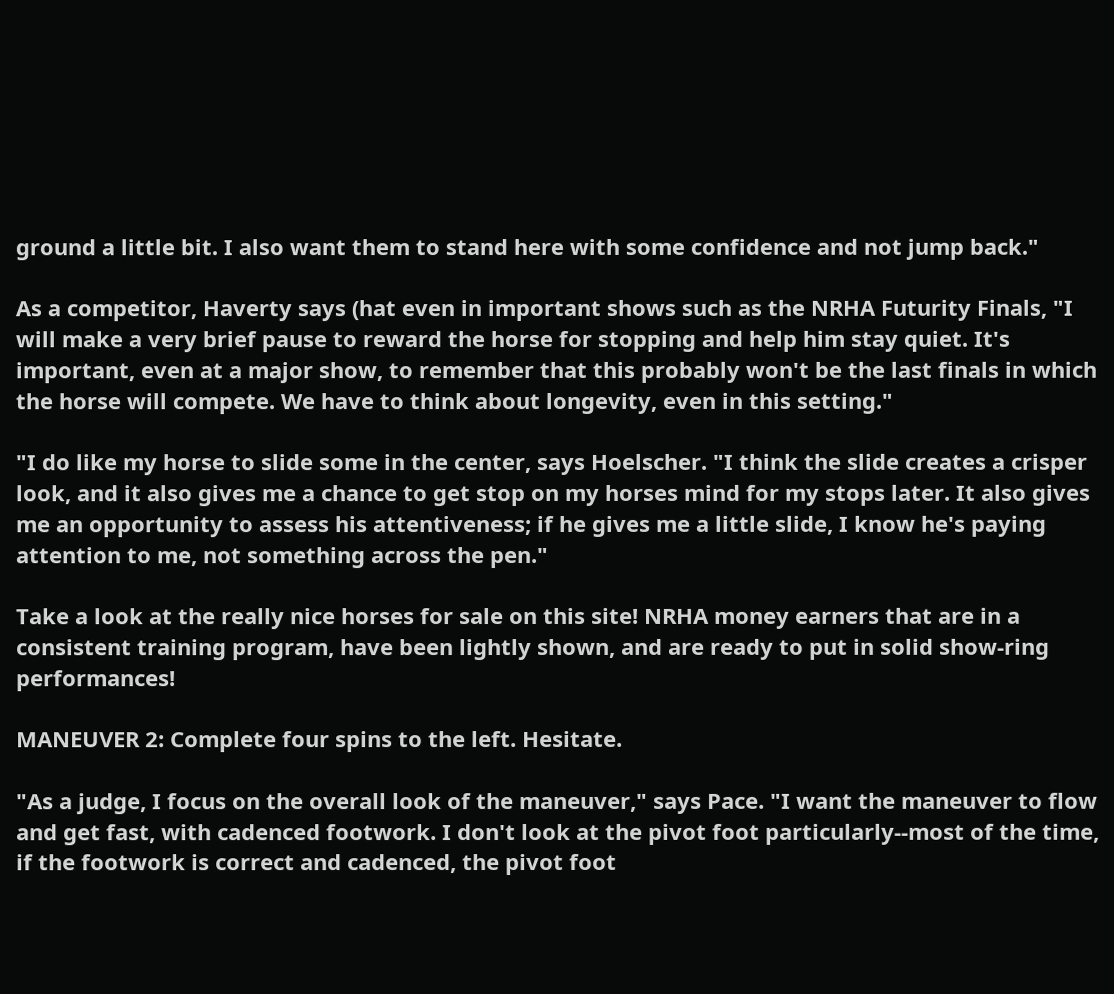ground a little bit. I also want them to stand here with some confidence and not jump back."

As a competitor, Haverty says (hat even in important shows such as the NRHA Futurity Finals, "I will make a very brief pause to reward the horse for stopping and help him stay quiet. It's important, even at a major show, to remember that this probably won't be the last finals in which the horse will compete. We have to think about longevity, even in this setting."

"I do like my horse to slide some in the center, says Hoelscher. "I think the slide creates a crisper look, and it also gives me a chance to get stop on my horses mind for my stops later. It also gives me an opportunity to assess his attentiveness; if he gives me a little slide, I know he's paying attention to me, not something across the pen."

Take a look at the really nice horses for sale on this site! NRHA money earners that are in a consistent training program, have been lightly shown, and are ready to put in solid show-ring performances!

MANEUVER 2: Complete four spins to the left. Hesitate.

"As a judge, I focus on the overall look of the maneuver," says Pace. "I want the maneuver to flow and get fast, with cadenced footwork. I don't look at the pivot foot particularly--most of the time, if the footwork is correct and cadenced, the pivot foot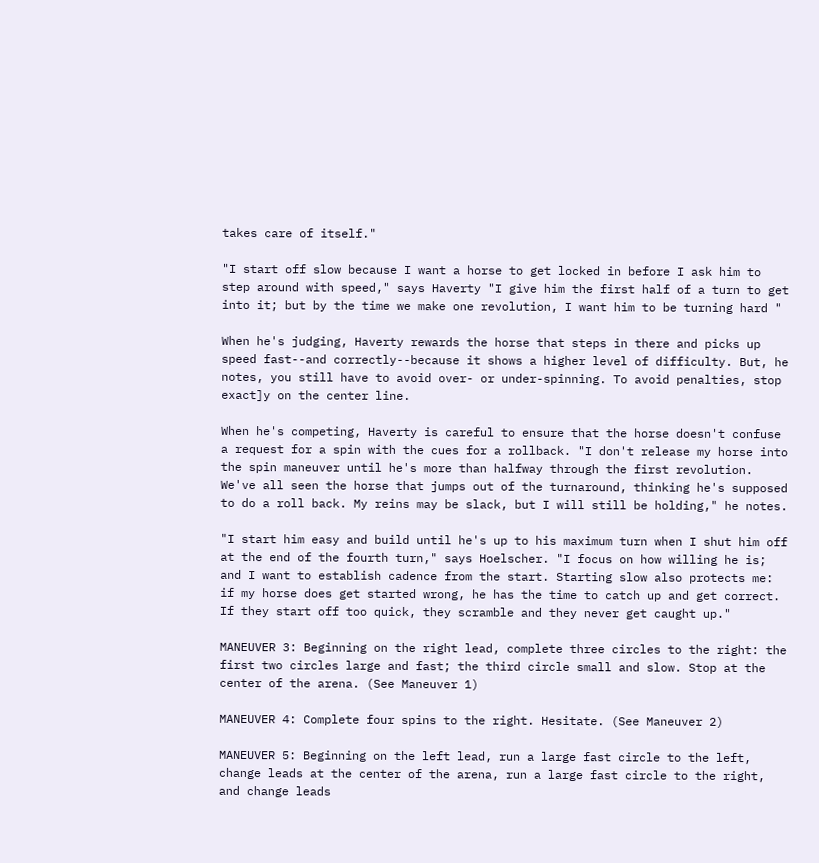takes care of itself."

"I start off slow because I want a horse to get locked in before I ask him to step around with speed," says Haverty "I give him the first half of a turn to get into it; but by the time we make one revolution, I want him to be turning hard "

When he's judging, Haverty rewards the horse that steps in there and picks up speed fast--and correctly--because it shows a higher level of difficulty. But, he notes, you still have to avoid over- or under-spinning. To avoid penalties, stop exact]y on the center line.

When he's competing, Haverty is careful to ensure that the horse doesn't confuse a request for a spin with the cues for a rollback. "I don't release my horse into the spin maneuver until he's more than halfway through the first revolution. We've all seen the horse that jumps out of the turnaround, thinking he's supposed to do a roll back. My reins may be slack, but I will still be holding," he notes.

"I start him easy and build until he's up to his maximum turn when I shut him off at the end of the fourth turn," says Hoelscher. "I focus on how willing he is; and I want to establish cadence from the start. Starting slow also protects me: if my horse does get started wrong, he has the time to catch up and get correct. If they start off too quick, they scramble and they never get caught up."

MANEUVER 3: Beginning on the right lead, complete three circles to the right: the first two circles large and fast; the third circle small and slow. Stop at the center of the arena. (See Maneuver 1)

MANEUVER 4: Complete four spins to the right. Hesitate. (See Maneuver 2)

MANEUVER 5: Beginning on the left lead, run a large fast circle to the left, change leads at the center of the arena, run a large fast circle to the right, and change leads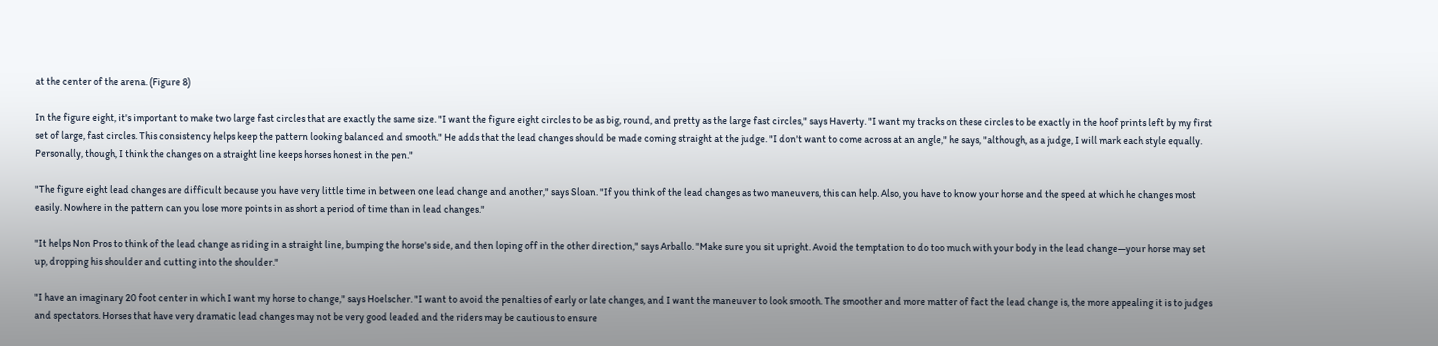at the center of the arena. (Figure 8)

In the figure eight, it's important to make two large fast circles that are exactly the same size. "I want the figure eight circles to be as big, round, and pretty as the large fast circles," says Haverty. "I want my tracks on these circles to be exactly in the hoof prints left by my first set of large, fast circles. This consistency helps keep the pattern looking balanced and smooth." He adds that the lead changes should be made coming straight at the judge. "I don't want to come across at an angle," he says, "although, as a judge, I will mark each style equally. Personally, though, I think the changes on a straight line keeps horses honest in the pen."

"The figure eight lead changes are difficult because you have very little time in between one lead change and another," says Sloan. "If you think of the lead changes as two maneuvers, this can help. Also, you have to know your horse and the speed at which he changes most easily. Nowhere in the pattern can you lose more points in as short a period of time than in lead changes."

"It helps Non Pros to think of the lead change as riding in a straight line, bumping the horse's side, and then loping off in the other direction," says Arballo. "Make sure you sit upright. Avoid the temptation to do too much with your body in the lead change—your horse may set up, dropping his shoulder and cutting into the shoulder."

"I have an imaginary 20 foot center in which I want my horse to change," says Hoelscher. "I want to avoid the penalties of early or late changes, and I want the maneuver to look smooth. The smoother and more matter of fact the lead change is, the more appealing it is to judges and spectators. Horses that have very dramatic lead changes may not be very good leaded and the riders may be cautious to ensure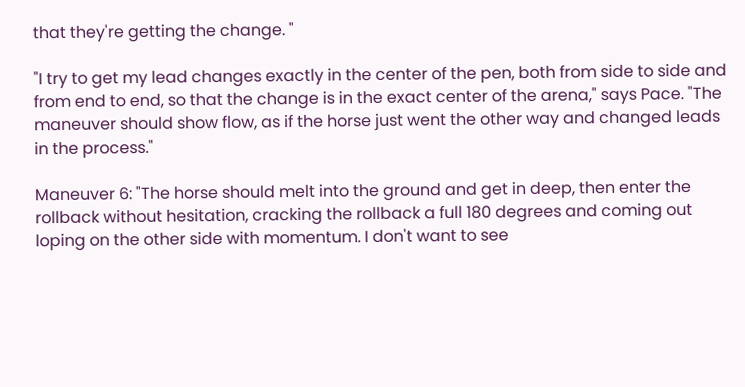that they're getting the change. "

"I try to get my lead changes exactly in the center of the pen, both from side to side and from end to end, so that the change is in the exact center of the arena," says Pace. "The maneuver should show flow, as if the horse just went the other way and changed leads in the process."

Maneuver 6: "The horse should melt into the ground and get in deep, then enter the rollback without hesitation, cracking the rollback a full 180 degrees and coming out loping on the other side with momentum. I don't want to see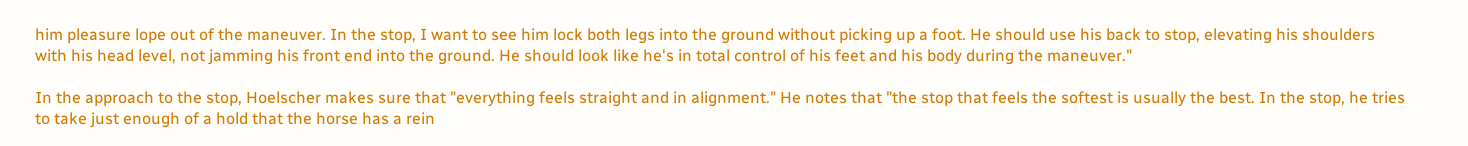him pleasure lope out of the maneuver. In the stop, I want to see him lock both legs into the ground without picking up a foot. He should use his back to stop, elevating his shoulders with his head level, not jamming his front end into the ground. He should look like he's in total control of his feet and his body during the maneuver."

In the approach to the stop, Hoelscher makes sure that "everything feels straight and in alignment." He notes that "the stop that feels the softest is usually the best. In the stop, he tries to take just enough of a hold that the horse has a rein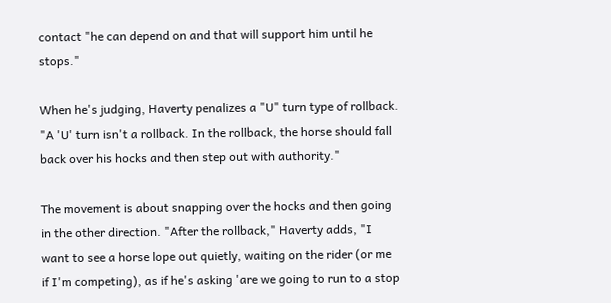contact "he can depend on and that will support him until he stops."

When he's judging, Haverty penalizes a "U" turn type of rollback. "A 'U' turn isn't a rollback. In the rollback, the horse should fall back over his hocks and then step out with authority."

The movement is about snapping over the hocks and then going in the other direction. "After the rollback," Haverty adds, "I want to see a horse lope out quietly, waiting on the rider (or me if I'm competing), as if he's asking 'are we going to run to a stop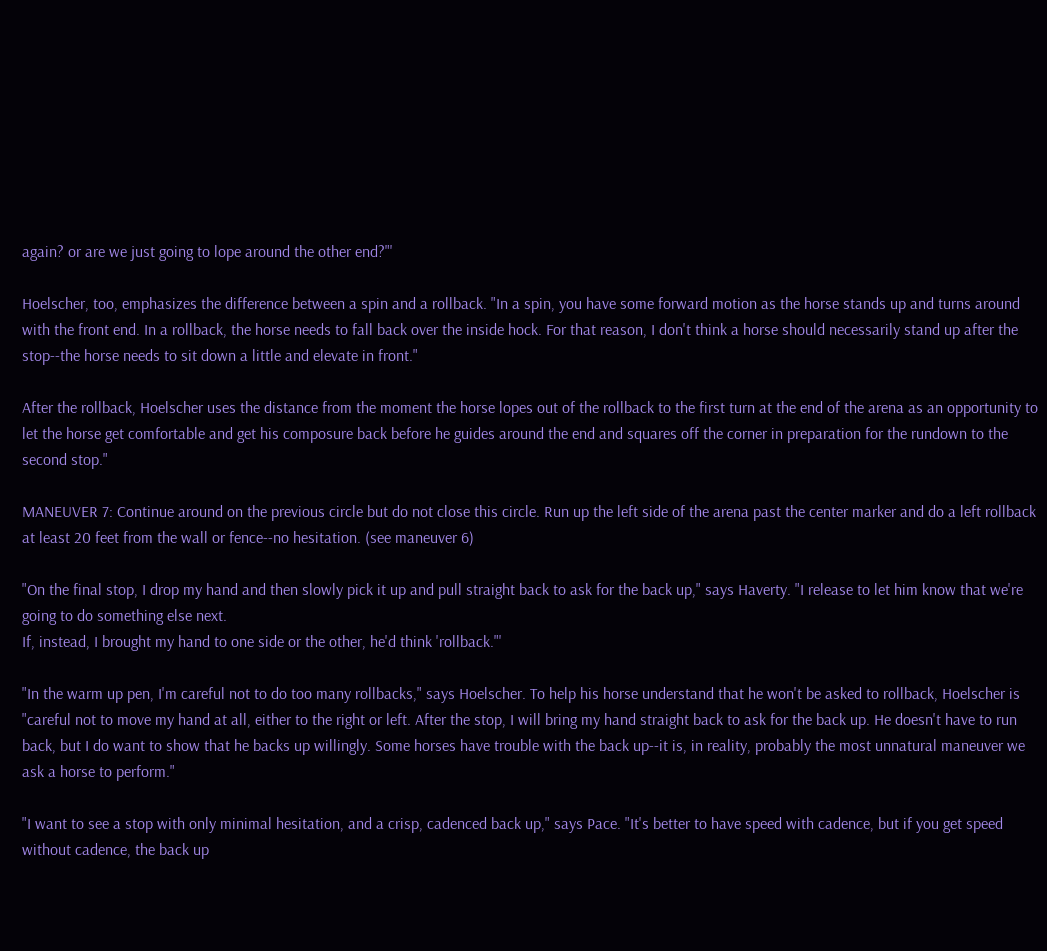again? or are we just going to lope around the other end?"'

Hoelscher, too, emphasizes the difference between a spin and a rollback. "In a spin, you have some forward motion as the horse stands up and turns around with the front end. In a rollback, the horse needs to fall back over the inside hock. For that reason, I don't think a horse should necessarily stand up after the stop--the horse needs to sit down a little and elevate in front."

After the rollback, Hoelscher uses the distance from the moment the horse lopes out of the rollback to the first turn at the end of the arena as an opportunity to let the horse get comfortable and get his composure back before he guides around the end and squares off the corner in preparation for the rundown to the second stop."

MANEUVER 7: Continue around on the previous circle but do not close this circle. Run up the left side of the arena past the center marker and do a left rollback at least 20 feet from the wall or fence--no hesitation. (see maneuver 6)

"On the final stop, I drop my hand and then slowly pick it up and pull straight back to ask for the back up," says Haverty. "I release to let him know that we're going to do something else next.
If, instead, I brought my hand to one side or the other, he'd think 'rollback."'

"In the warm up pen, I'm careful not to do too many rollbacks," says Hoelscher. To help his horse understand that he won't be asked to rollback, Hoelscher is "careful not to move my hand at all, either to the right or left. After the stop, I will bring my hand straight back to ask for the back up. He doesn't have to run back, but I do want to show that he backs up willingly. Some horses have trouble with the back up--it is, in reality, probably the most unnatural maneuver we ask a horse to perform."

"I want to see a stop with only minimal hesitation, and a crisp, cadenced back up," says Pace. "It's better to have speed with cadence, but if you get speed without cadence, the back up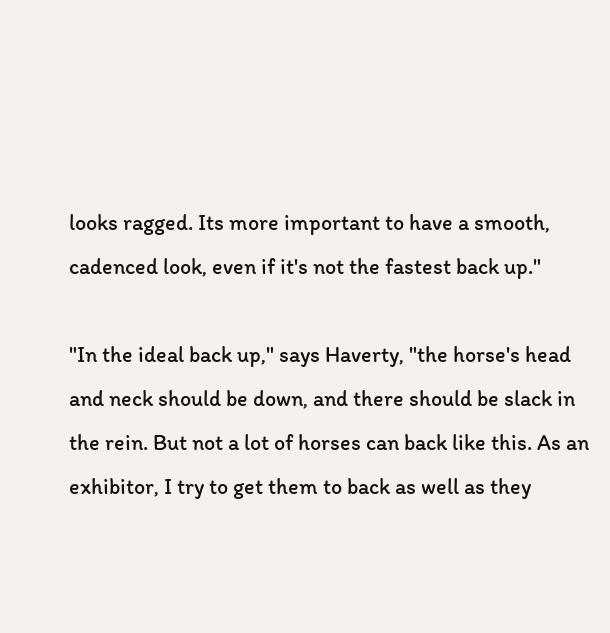looks ragged. Its more important to have a smooth, cadenced look, even if it's not the fastest back up."

"In the ideal back up," says Haverty, "the horse's head and neck should be down, and there should be slack in the rein. But not a lot of horses can back like this. As an exhibitor, I try to get them to back as well as they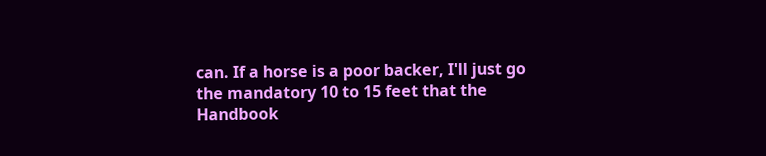can. If a horse is a poor backer, I'll just go the mandatory 10 to 15 feet that the Handbook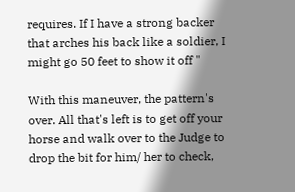requires. If I have a strong backer that arches his back like a soldier, I might go 50 feet to show it off "

With this maneuver, the pattern's over. All that's left is to get off your horse and walk over to the Judge to drop the bit for him/ her to check,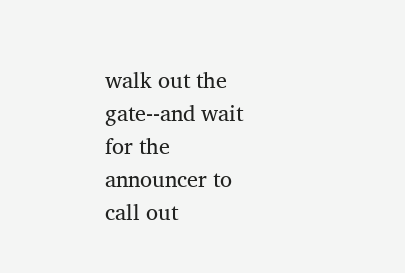walk out the gate--and wait for the announcer to call out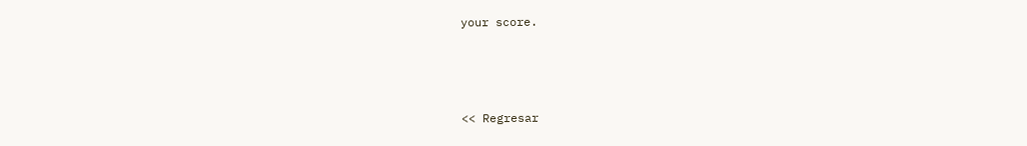your score.



<< Regresar